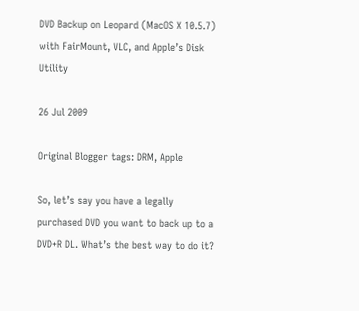DVD Backup on Leopard (MacOS X 10.5.7) with FairMount, VLC, and Apple’s Disk Utility

26 Jul 2009

Original Blogger tags: DRM, Apple

So, let’s say you have a legally purchased DVD you want to back up to a DVD+R DL. What’s the best way to do it?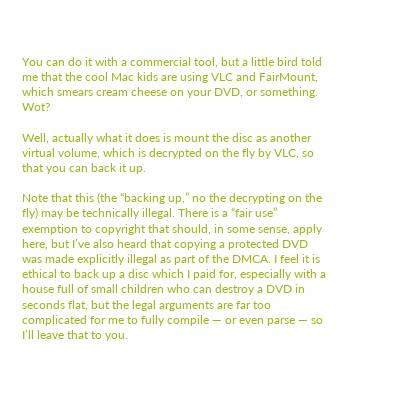You can do it with a commercial tool, but a little bird told me that the cool Mac kids are using VLC and FairMount, which smears cream cheese on your DVD, or something. Wot?

Well, actually what it does is mount the disc as another virtual volume, which is decrypted on the fly by VLC, so that you can back it up.

Note that this (the “backing up,” no the decrypting on the fly) may be technically illegal. There is a “fair use” exemption to copyright that should, in some sense, apply here, but I’ve also heard that copying a protected DVD was made explicitly illegal as part of the DMCA. I feel it is ethical to back up a disc which I paid for, especially with a house full of small children who can destroy a DVD in seconds flat, but the legal arguments are far too complicated for me to fully compile — or even parse — so I’ll leave that to you.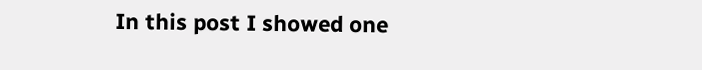In this post I showed one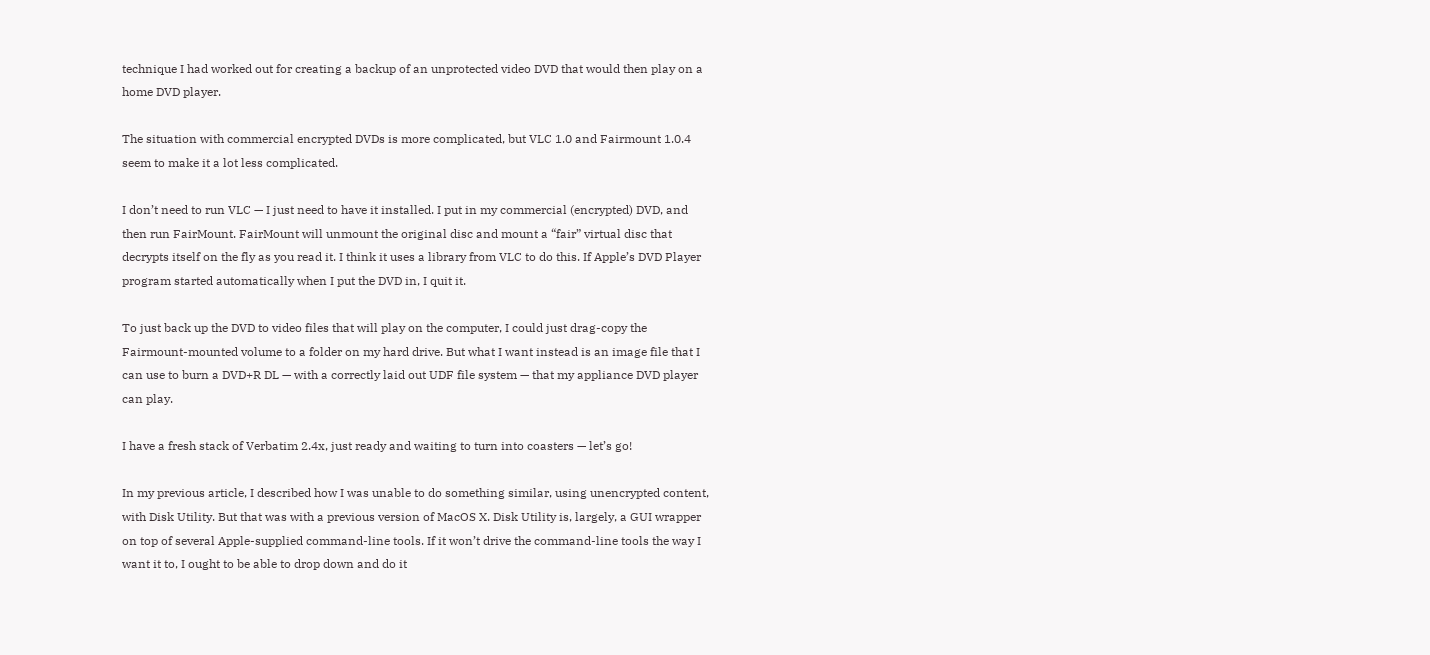technique I had worked out for creating a backup of an unprotected video DVD that would then play on a home DVD player.

The situation with commercial encrypted DVDs is more complicated, but VLC 1.0 and Fairmount 1.0.4 seem to make it a lot less complicated.

I don’t need to run VLC — I just need to have it installed. I put in my commercial (encrypted) DVD, and then run FairMount. FairMount will unmount the original disc and mount a “fair” virtual disc that decrypts itself on the fly as you read it. I think it uses a library from VLC to do this. If Apple’s DVD Player program started automatically when I put the DVD in, I quit it.

To just back up the DVD to video files that will play on the computer, I could just drag-copy the Fairmount-mounted volume to a folder on my hard drive. But what I want instead is an image file that I can use to burn a DVD+R DL — with a correctly laid out UDF file system — that my appliance DVD player can play.

I have a fresh stack of Verbatim 2.4x, just ready and waiting to turn into coasters — let’s go!

In my previous article, I described how I was unable to do something similar, using unencrypted content, with Disk Utility. But that was with a previous version of MacOS X. Disk Utility is, largely, a GUI wrapper on top of several Apple-supplied command-line tools. If it won’t drive the command-line tools the way I want it to, I ought to be able to drop down and do it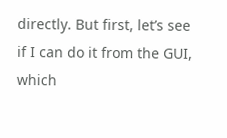directly. But first, let’s see if I can do it from the GUI, which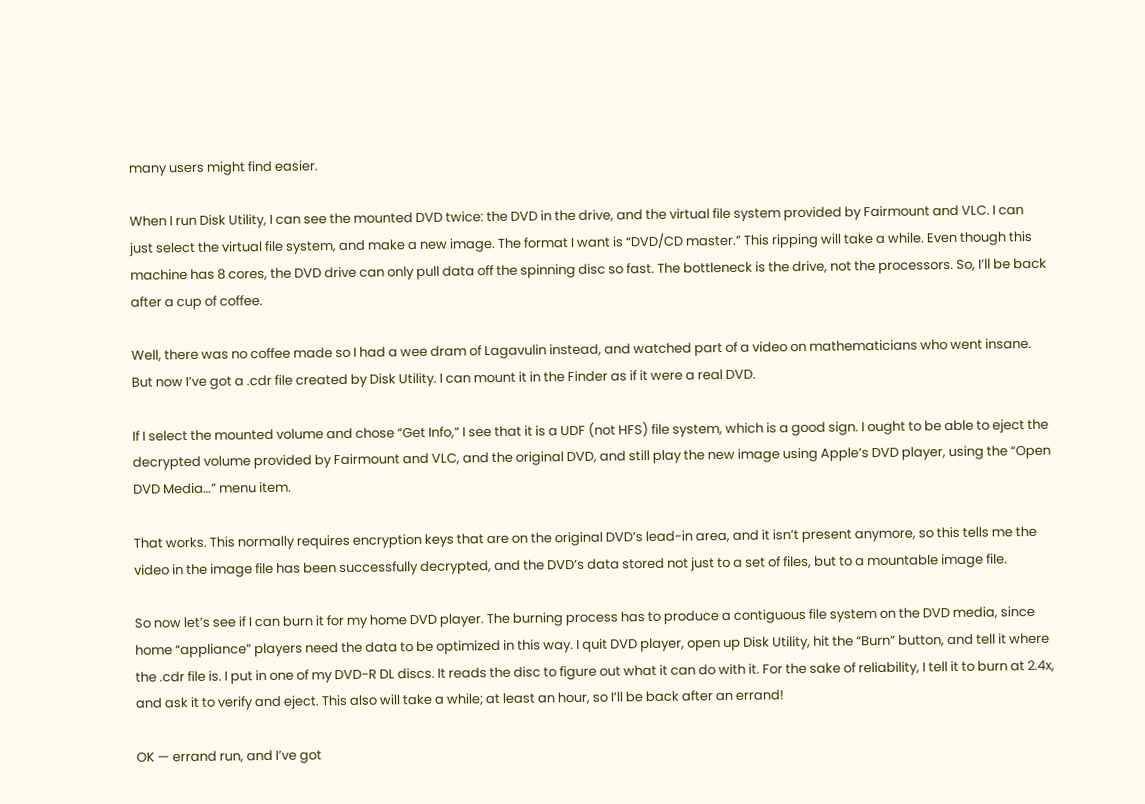many users might find easier.

When I run Disk Utility, I can see the mounted DVD twice: the DVD in the drive, and the virtual file system provided by Fairmount and VLC. I can just select the virtual file system, and make a new image. The format I want is “DVD/CD master.” This ripping will take a while. Even though this machine has 8 cores, the DVD drive can only pull data off the spinning disc so fast. The bottleneck is the drive, not the processors. So, I’ll be back after a cup of coffee.

Well, there was no coffee made so I had a wee dram of Lagavulin instead, and watched part of a video on mathematicians who went insane. But now I’ve got a .cdr file created by Disk Utility. I can mount it in the Finder as if it were a real DVD.

If I select the mounted volume and chose “Get Info,” I see that it is a UDF (not HFS) file system, which is a good sign. I ought to be able to eject the decrypted volume provided by Fairmount and VLC, and the original DVD, and still play the new image using Apple’s DVD player, using the “Open DVD Media…” menu item.

That works. This normally requires encryption keys that are on the original DVD’s lead-in area, and it isn’t present anymore, so this tells me the video in the image file has been successfully decrypted, and the DVD’s data stored not just to a set of files, but to a mountable image file.

So now let’s see if I can burn it for my home DVD player. The burning process has to produce a contiguous file system on the DVD media, since home “appliance” players need the data to be optimized in this way. I quit DVD player, open up Disk Utility, hit the “Burn” button, and tell it where the .cdr file is. I put in one of my DVD-R DL discs. It reads the disc to figure out what it can do with it. For the sake of reliability, I tell it to burn at 2.4x, and ask it to verify and eject. This also will take a while; at least an hour, so I’ll be back after an errand!

OK — errand run, and I’ve got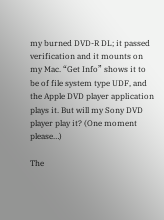my burned DVD-R DL; it passed verification and it mounts on my Mac. “Get Info” shows it to be of file system type UDF, and the Apple DVD player application plays it. But will my Sony DVD player play it? (One moment please…)

The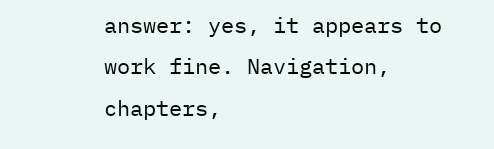answer: yes, it appears to work fine. Navigation, chapters,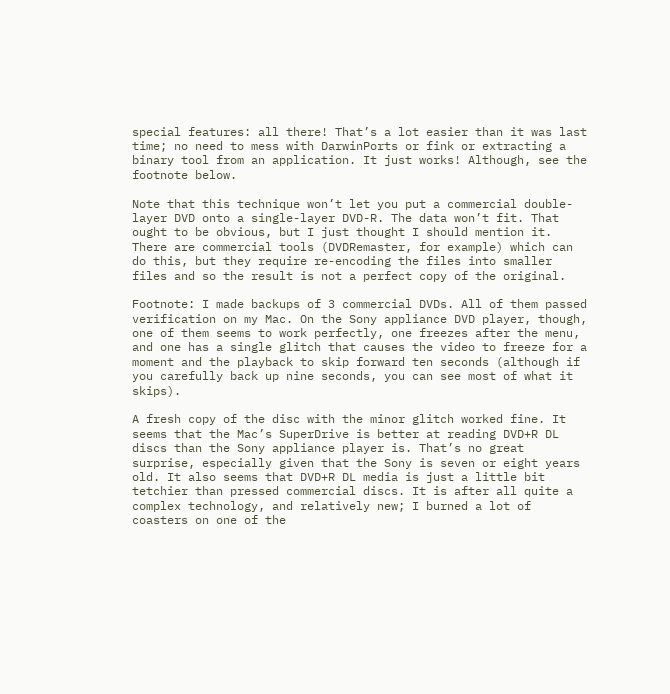special features: all there! That’s a lot easier than it was last time; no need to mess with DarwinPorts or fink or extracting a binary tool from an application. It just works! Although, see the footnote below.

Note that this technique won’t let you put a commercial double-layer DVD onto a single-layer DVD-R. The data won’t fit. That ought to be obvious, but I just thought I should mention it. There are commercial tools (DVDRemaster, for example) which can do this, but they require re-encoding the files into smaller files and so the result is not a perfect copy of the original.

Footnote: I made backups of 3 commercial DVDs. All of them passed verification on my Mac. On the Sony appliance DVD player, though, one of them seems to work perfectly, one freezes after the menu, and one has a single glitch that causes the video to freeze for a moment and the playback to skip forward ten seconds (although if you carefully back up nine seconds, you can see most of what it skips).

A fresh copy of the disc with the minor glitch worked fine. It seems that the Mac’s SuperDrive is better at reading DVD+R DL discs than the Sony appliance player is. That’s no great surprise, especially given that the Sony is seven or eight years old. It also seems that DVD+R DL media is just a little bit tetchier than pressed commercial discs. It is after all quite a complex technology, and relatively new; I burned a lot of coasters on one of the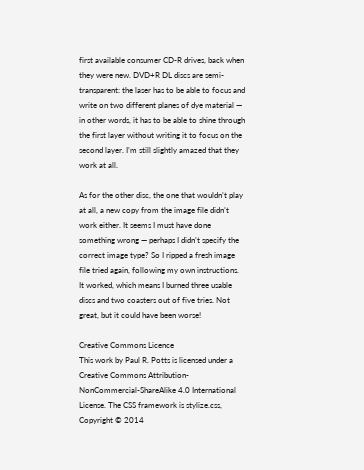first available consumer CD-R drives, back when they were new. DVD+R DL discs are semi-transparent: the laser has to be able to focus and write on two different planes of dye material — in other words, it has to be able to shine through the first layer without writing it to focus on the second layer. I’m still slightly amazed that they work at all.

As for the other disc, the one that wouldn’t play at all, a new copy from the image file didn’t work either. It seems I must have done something wrong — perhaps I didn’t specify the correct image type? So I ripped a fresh image file tried again, following my own instructions. It worked, which means I burned three usable discs and two coasters out of five tries. Not great, but it could have been worse!

Creative Commons Licence
This work by Paul R. Potts is licensed under a Creative Commons Attribution-NonCommercial-ShareAlike 4.0 International License. The CSS framework is stylize.css, Copyright © 2014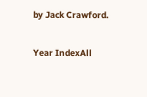by Jack Crawford.

Year IndexAll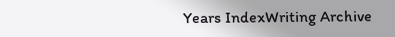Years IndexWriting Archive